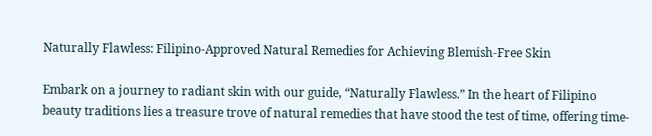Naturally Flawless: Filipino-Approved Natural Remedies for Achieving Blemish-Free Skin

Embark on a journey to radiant skin with our guide, “Naturally Flawless.” In the heart of Filipino beauty traditions lies a treasure trove of natural remedies that have stood the test of time, offering time-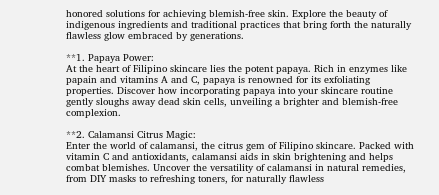honored solutions for achieving blemish-free skin. Explore the beauty of indigenous ingredients and traditional practices that bring forth the naturally flawless glow embraced by generations.

**1. Papaya Power:
At the heart of Filipino skincare lies the potent papaya. Rich in enzymes like papain and vitamins A and C, papaya is renowned for its exfoliating properties. Discover how incorporating papaya into your skincare routine gently sloughs away dead skin cells, unveiling a brighter and blemish-free complexion.

**2. Calamansi Citrus Magic:
Enter the world of calamansi, the citrus gem of Filipino skincare. Packed with vitamin C and antioxidants, calamansi aids in skin brightening and helps combat blemishes. Uncover the versatility of calamansi in natural remedies, from DIY masks to refreshing toners, for naturally flawless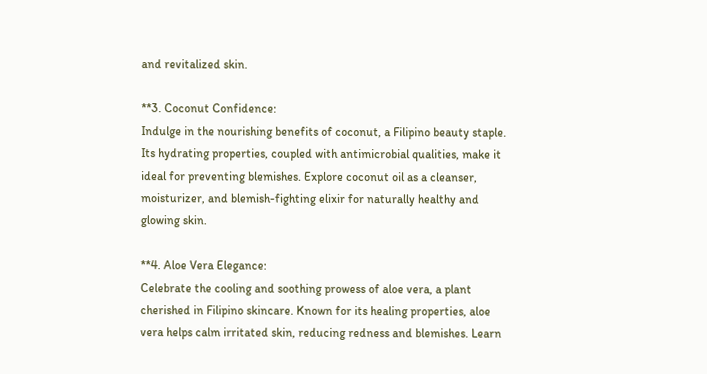and revitalized skin.

**3. Coconut Confidence:
Indulge in the nourishing benefits of coconut, a Filipino beauty staple. Its hydrating properties, coupled with antimicrobial qualities, make it ideal for preventing blemishes. Explore coconut oil as a cleanser, moisturizer, and blemish-fighting elixir for naturally healthy and glowing skin.

**4. Aloe Vera Elegance:
Celebrate the cooling and soothing prowess of aloe vera, a plant cherished in Filipino skincare. Known for its healing properties, aloe vera helps calm irritated skin, reducing redness and blemishes. Learn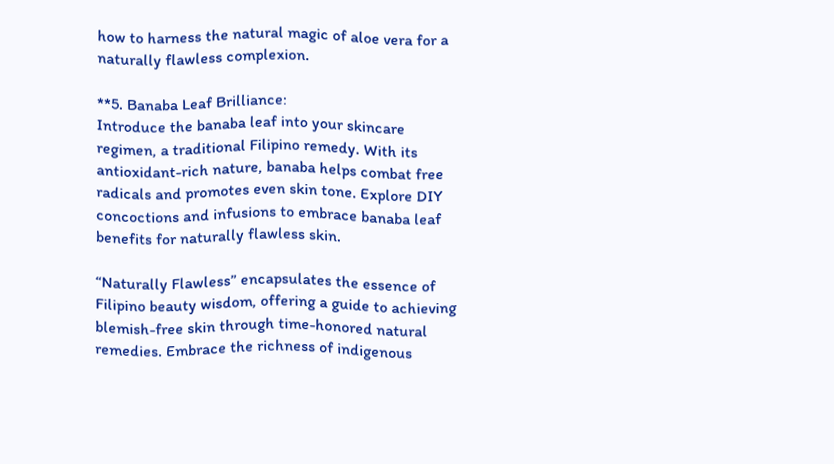how to harness the natural magic of aloe vera for a naturally flawless complexion.

**5. Banaba Leaf Brilliance:
Introduce the banaba leaf into your skincare regimen, a traditional Filipino remedy. With its antioxidant-rich nature, banaba helps combat free radicals and promotes even skin tone. Explore DIY concoctions and infusions to embrace banaba leaf benefits for naturally flawless skin.

“Naturally Flawless” encapsulates the essence of Filipino beauty wisdom, offering a guide to achieving blemish-free skin through time-honored natural remedies. Embrace the richness of indigenous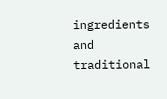ingredients and traditional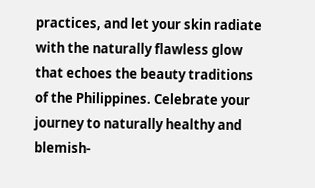practices, and let your skin radiate with the naturally flawless glow that echoes the beauty traditions of the Philippines. Celebrate your journey to naturally healthy and blemish-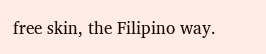free skin, the Filipino way.